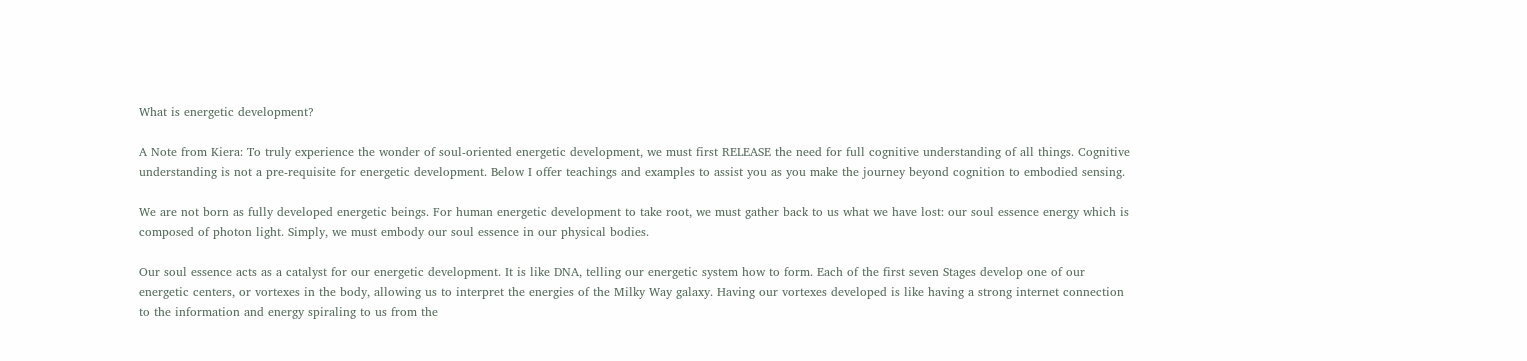What is energetic development?

A Note from Kiera: To truly experience the wonder of soul-oriented energetic development, we must first RELEASE the need for full cognitive understanding of all things. Cognitive understanding is not a pre-requisite for energetic development. Below I offer teachings and examples to assist you as you make the journey beyond cognition to embodied sensing.

We are not born as fully developed energetic beings. For human energetic development to take root, we must gather back to us what we have lost: our soul essence energy which is composed of photon light. Simply, we must embody our soul essence in our physical bodies.

Our soul essence acts as a catalyst for our energetic development. It is like DNA, telling our energetic system how to form. Each of the first seven Stages develop one of our energetic centers, or vortexes in the body, allowing us to interpret the energies of the Milky Way galaxy. Having our vortexes developed is like having a strong internet connection to the information and energy spiraling to us from the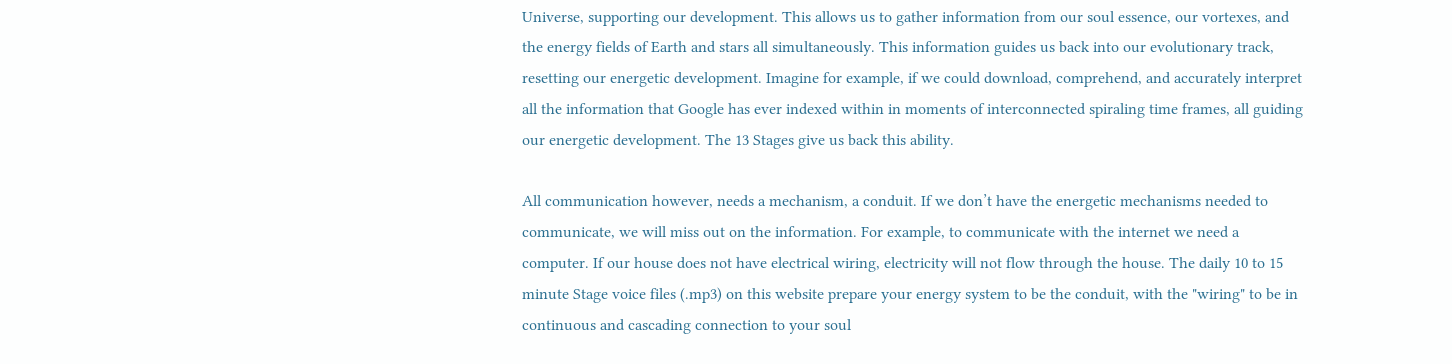Universe, supporting our development. This allows us to gather information from our soul essence, our vortexes, and the energy fields of Earth and stars all simultaneously. This information guides us back into our evolutionary track, resetting our energetic development. Imagine for example, if we could download, comprehend, and accurately interpret all the information that Google has ever indexed within in moments of interconnected spiraling time frames, all guiding our energetic development. The 13 Stages give us back this ability.

All communication however, needs a mechanism, a conduit. If we don’t have the energetic mechanisms needed to communicate, we will miss out on the information. For example, to communicate with the internet we need a computer. If our house does not have electrical wiring, electricity will not flow through the house. The daily 10 to 15 minute Stage voice files (.mp3) on this website prepare your energy system to be the conduit, with the "wiring" to be in continuous and cascading connection to your soul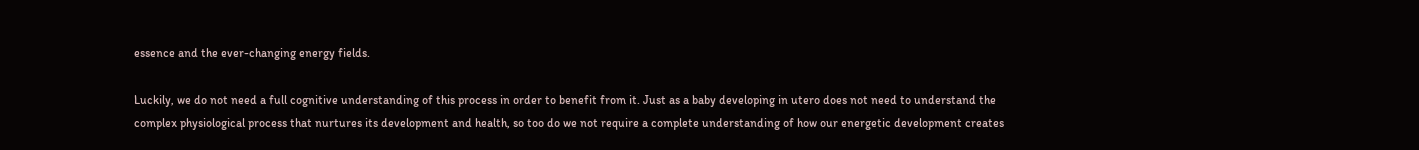essence and the ever-changing energy fields.

Luckily, we do not need a full cognitive understanding of this process in order to benefit from it. Just as a baby developing in utero does not need to understand the complex physiological process that nurtures its development and health, so too do we not require a complete understanding of how our energetic development creates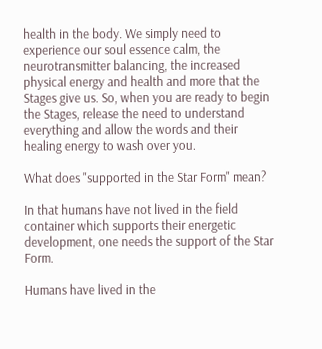health in the body. We simply need to experience our soul essence calm, the neurotransmitter balancing, the increased physical energy and health and more that the Stages give us. So, when you are ready to begin the Stages, release the need to understand everything and allow the words and their healing energy to wash over you.

What does "supported in the Star Form" mean?

In that humans have not lived in the field container which supports their energetic development, one needs the support of the Star Form.

Humans have lived in the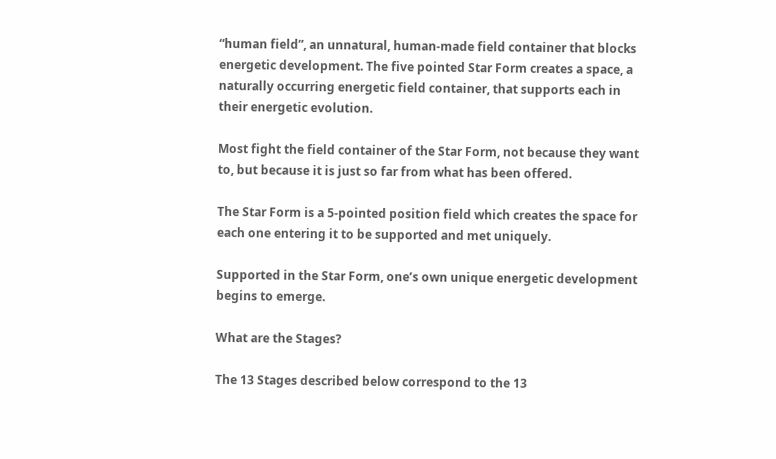“human field”, an unnatural, human-made field container that blocks energetic development. The five pointed Star Form creates a space, a naturally occurring energetic field container, that supports each in their energetic evolution.

Most fight the field container of the Star Form, not because they want to, but because it is just so far from what has been offered.

The Star Form is a 5-pointed position field which creates the space for each one entering it to be supported and met uniquely.

Supported in the Star Form, one’s own unique energetic development begins to emerge.

What are the Stages?

The 13 Stages described below correspond to the 13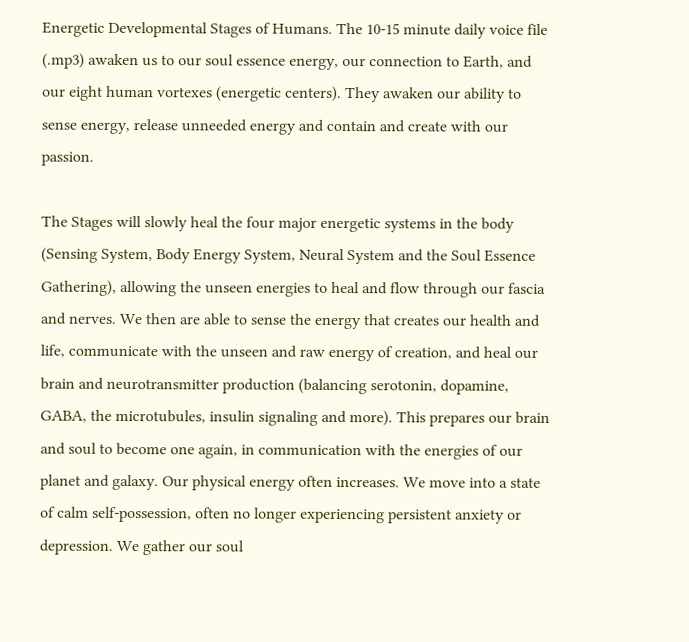Energetic Developmental Stages of Humans. The 10-15 minute daily voice file (.mp3) awaken us to our soul essence energy, our connection to Earth, and our eight human vortexes (energetic centers). They awaken our ability to sense energy, release unneeded energy and contain and create with our passion.

The Stages will slowly heal the four major energetic systems in the body (Sensing System, Body Energy System, Neural System and the Soul Essence Gathering), allowing the unseen energies to heal and flow through our fascia and nerves. We then are able to sense the energy that creates our health and life, communicate with the unseen and raw energy of creation, and heal our brain and neurotransmitter production (balancing serotonin, dopamine, GABA, the microtubules, insulin signaling and more). This prepares our brain and soul to become one again, in communication with the energies of our planet and galaxy. Our physical energy often increases. We move into a state of calm self-possession, often no longer experiencing persistent anxiety or depression. We gather our soul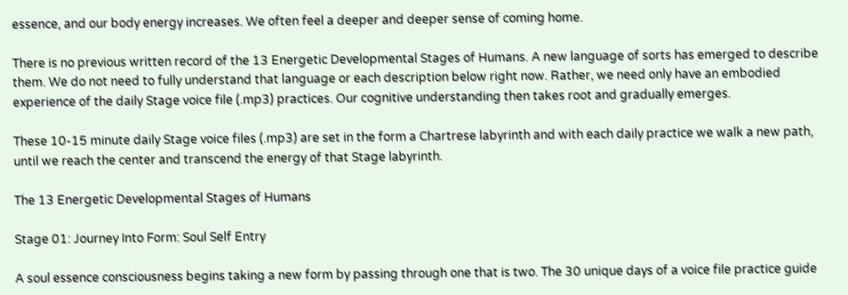essence, and our body energy increases. We often feel a deeper and deeper sense of coming home.

There is no previous written record of the 13 Energetic Developmental Stages of Humans. A new language of sorts has emerged to describe them. We do not need to fully understand that language or each description below right now. Rather, we need only have an embodied experience of the daily Stage voice file (.mp3) practices. Our cognitive understanding then takes root and gradually emerges.

These 10-15 minute daily Stage voice files (.mp3) are set in the form a Chartrese labyrinth and with each daily practice we walk a new path, until we reach the center and transcend the energy of that Stage labyrinth.

The 13 Energetic Developmental Stages of Humans

Stage 01: Journey Into Form: Soul Self Entry

A soul essence consciousness begins taking a new form by passing through one that is two. The 30 unique days of a voice file practice guide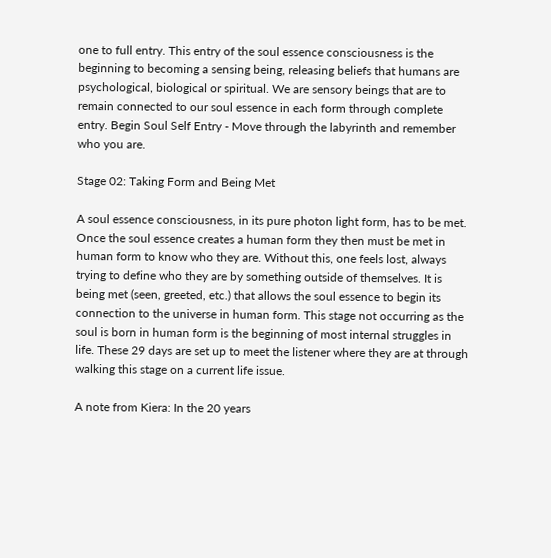one to full entry. This entry of the soul essence consciousness is the beginning to becoming a sensing being, releasing beliefs that humans are psychological, biological or spiritual. We are sensory beings that are to remain connected to our soul essence in each form through complete entry. Begin Soul Self Entry - Move through the labyrinth and remember who you are.

Stage 02: Taking Form and Being Met

A soul essence consciousness, in its pure photon light form, has to be met. Once the soul essence creates a human form they then must be met in human form to know who they are. Without this, one feels lost, always trying to define who they are by something outside of themselves. It is being met (seen, greeted, etc.) that allows the soul essence to begin its connection to the universe in human form. This stage not occurring as the soul is born in human form is the beginning of most internal struggles in life. These 29 days are set up to meet the listener where they are at through walking this stage on a current life issue.

A note from Kiera: In the 20 years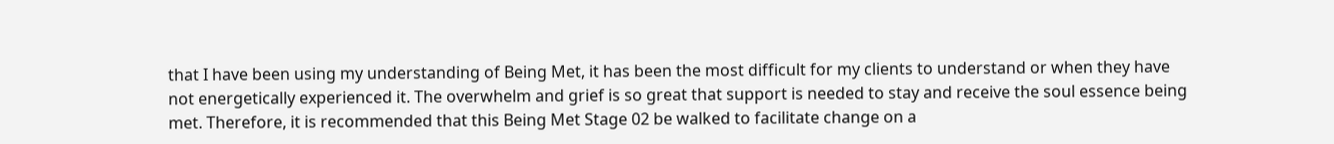that I have been using my understanding of Being Met, it has been the most difficult for my clients to understand or when they have not energetically experienced it. The overwhelm and grief is so great that support is needed to stay and receive the soul essence being met. Therefore, it is recommended that this Being Met Stage 02 be walked to facilitate change on a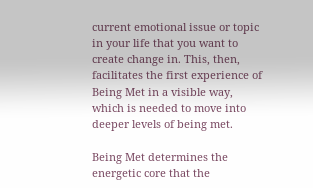current emotional issue or topic in your life that you want to create change in. This, then, facilitates the first experience of Being Met in a visible way, which is needed to move into deeper levels of being met.

Being Met determines the energetic core that the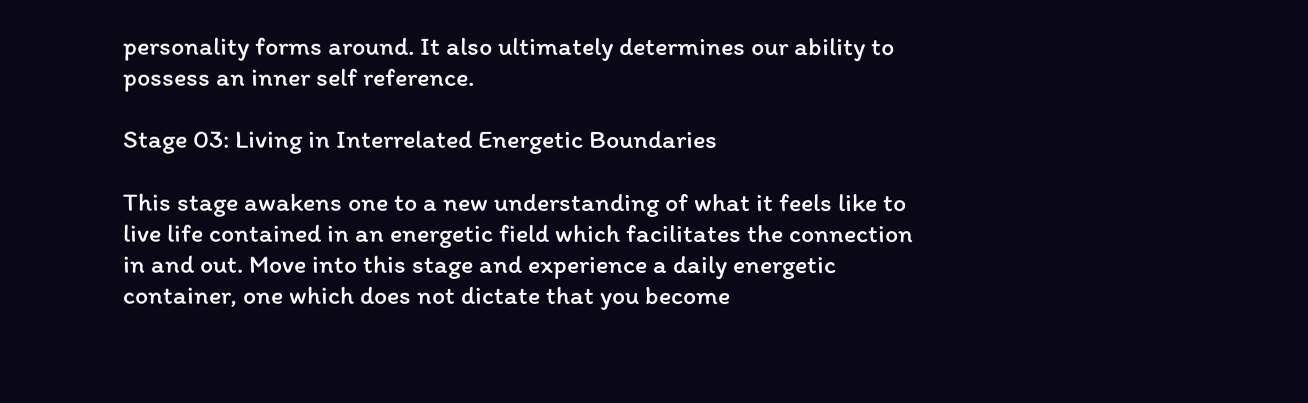personality forms around. It also ultimately determines our ability to possess an inner self reference.

Stage 03: Living in Interrelated Energetic Boundaries

This stage awakens one to a new understanding of what it feels like to live life contained in an energetic field which facilitates the connection in and out. Move into this stage and experience a daily energetic container, one which does not dictate that you become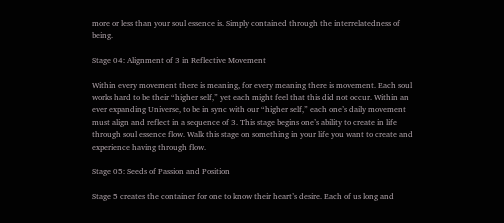more or less than your soul essence is. Simply contained through the interrelatedness of being.

Stage 04: Alignment of 3 in Reflective Movement

Within every movement there is meaning, for every meaning there is movement. Each soul works hard to be their “higher self,” yet each might feel that this did not occur. Within an ever expanding Universe, to be in sync with our “higher self,” each one’s daily movement must align and reflect in a sequence of 3. This stage begins one’s ability to create in life through soul essence flow. Walk this stage on something in your life you want to create and experience having through flow.

Stage 05: Seeds of Passion and Position

Stage 5 creates the container for one to know their heart’s desire. Each of us long and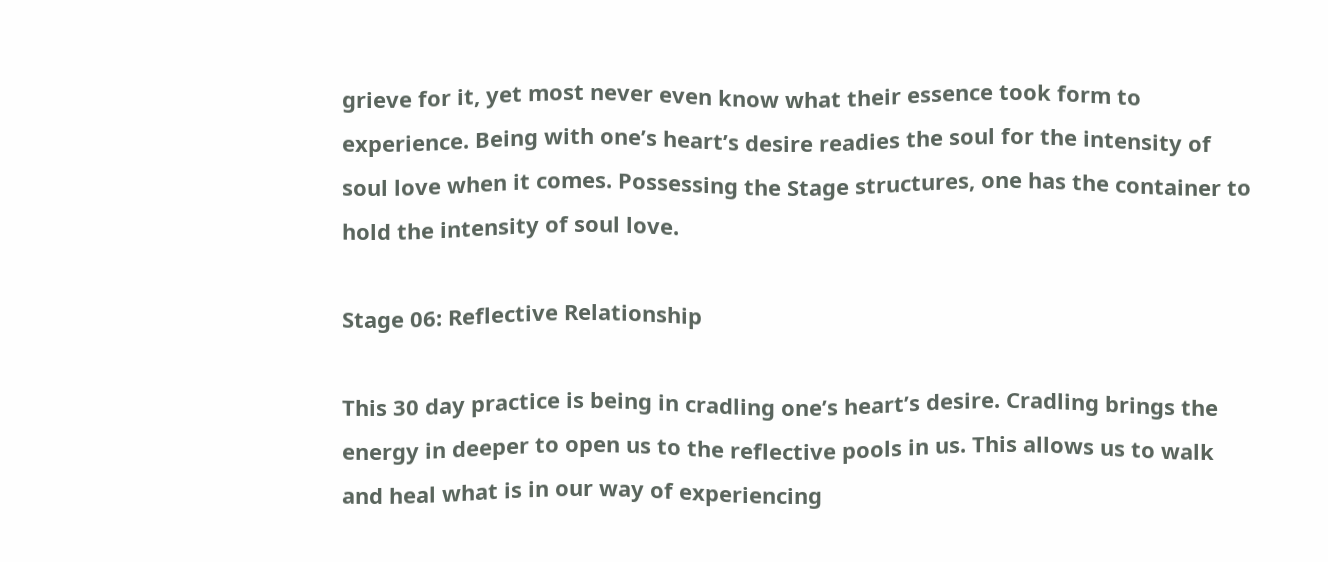grieve for it, yet most never even know what their essence took form to experience. Being with one’s heart’s desire readies the soul for the intensity of soul love when it comes. Possessing the Stage structures, one has the container to hold the intensity of soul love.

Stage 06: Reflective Relationship

This 30 day practice is being in cradling one’s heart’s desire. Cradling brings the energy in deeper to open us to the reflective pools in us. This allows us to walk and heal what is in our way of experiencing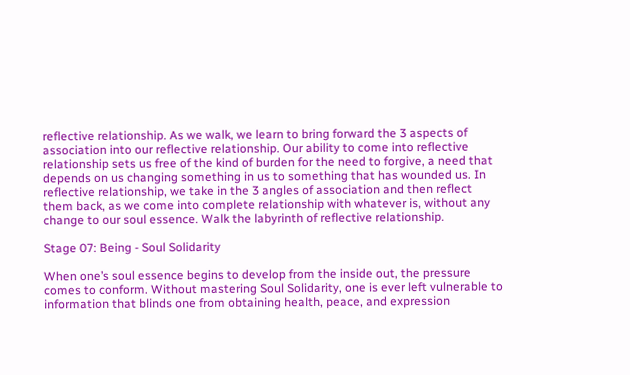reflective relationship. As we walk, we learn to bring forward the 3 aspects of association into our reflective relationship. Our ability to come into reflective relationship sets us free of the kind of burden for the need to forgive, a need that depends on us changing something in us to something that has wounded us. In reflective relationship, we take in the 3 angles of association and then reflect them back, as we come into complete relationship with whatever is, without any change to our soul essence. Walk the labyrinth of reflective relationship.

Stage 07: Being - Soul Solidarity

When one’s soul essence begins to develop from the inside out, the pressure comes to conform. Without mastering Soul Solidarity, one is ever left vulnerable to information that blinds one from obtaining health, peace, and expression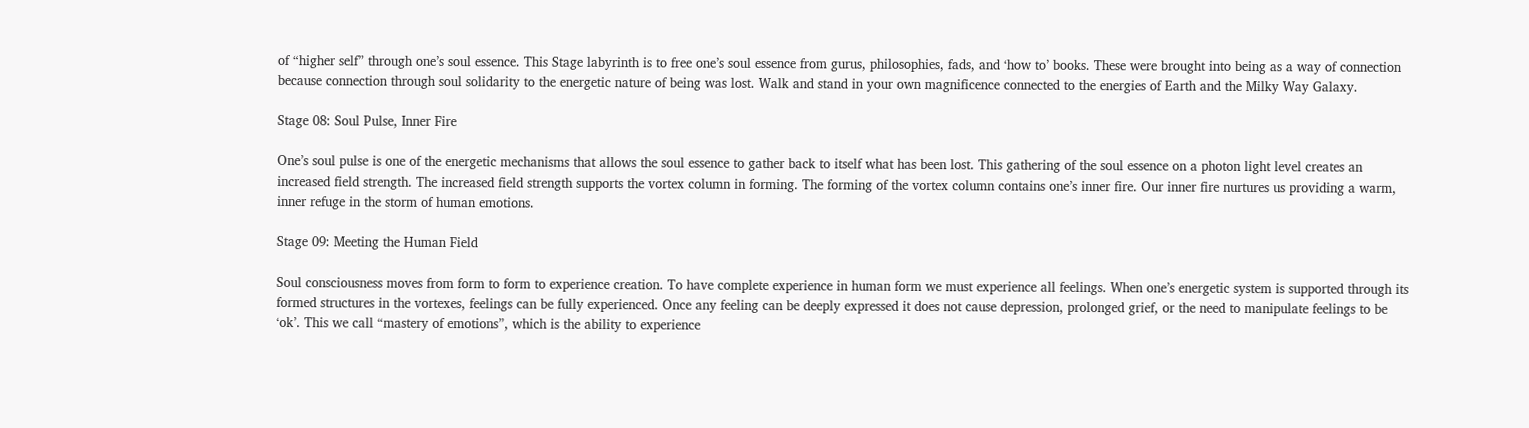of “higher self” through one’s soul essence. This Stage labyrinth is to free one’s soul essence from gurus, philosophies, fads, and ‘how to’ books. These were brought into being as a way of connection because connection through soul solidarity to the energetic nature of being was lost. Walk and stand in your own magnificence connected to the energies of Earth and the Milky Way Galaxy.

Stage 08: Soul Pulse, Inner Fire

One’s soul pulse is one of the energetic mechanisms that allows the soul essence to gather back to itself what has been lost. This gathering of the soul essence on a photon light level creates an increased field strength. The increased field strength supports the vortex column in forming. The forming of the vortex column contains one’s inner fire. Our inner fire nurtures us providing a warm, inner refuge in the storm of human emotions.

Stage 09: Meeting the Human Field

Soul consciousness moves from form to form to experience creation. To have complete experience in human form we must experience all feelings. When one’s energetic system is supported through its formed structures in the vortexes, feelings can be fully experienced. Once any feeling can be deeply expressed it does not cause depression, prolonged grief, or the need to manipulate feelings to be ‘ok’. This we call “mastery of emotions”, which is the ability to experience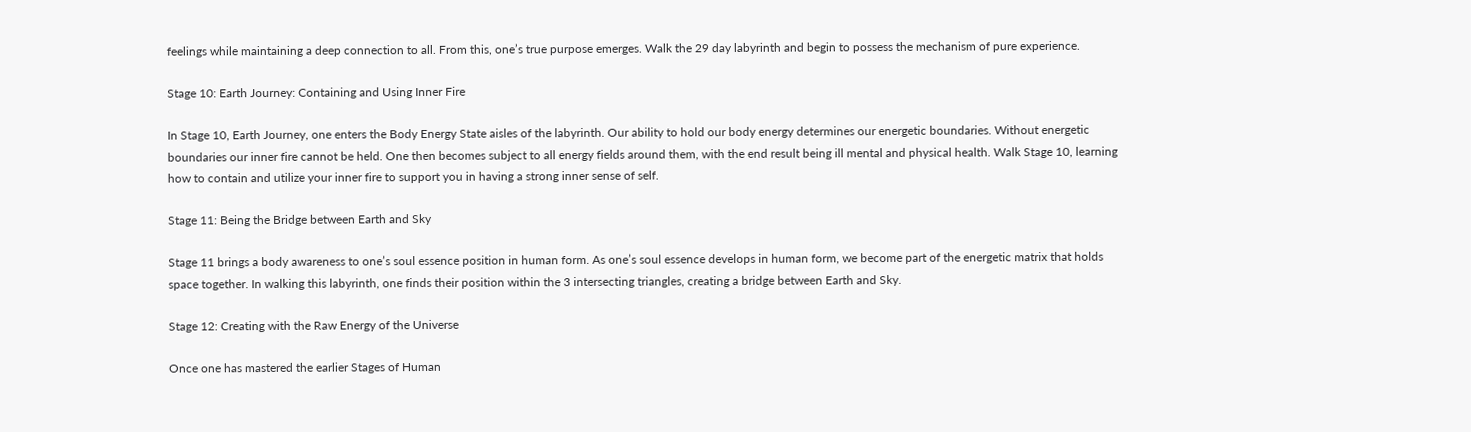feelings while maintaining a deep connection to all. From this, one’s true purpose emerges. Walk the 29 day labyrinth and begin to possess the mechanism of pure experience.

Stage 10: Earth Journey: Containing and Using Inner Fire

In Stage 10, Earth Journey, one enters the Body Energy State aisles of the labyrinth. Our ability to hold our body energy determines our energetic boundaries. Without energetic boundaries our inner fire cannot be held. One then becomes subject to all energy fields around them, with the end result being ill mental and physical health. Walk Stage 10, learning how to contain and utilize your inner fire to support you in having a strong inner sense of self.

Stage 11: Being the Bridge between Earth and Sky

Stage 11 brings a body awareness to one’s soul essence position in human form. As one’s soul essence develops in human form, we become part of the energetic matrix that holds space together. In walking this labyrinth, one finds their position within the 3 intersecting triangles, creating a bridge between Earth and Sky.

Stage 12: Creating with the Raw Energy of the Universe

Once one has mastered the earlier Stages of Human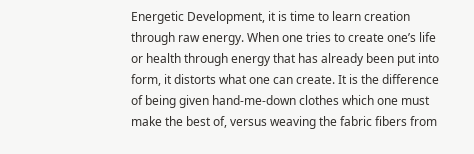Energetic Development, it is time to learn creation through raw energy. When one tries to create one’s life or health through energy that has already been put into form, it distorts what one can create. It is the difference of being given hand-me-down clothes which one must make the best of, versus weaving the fabric fibers from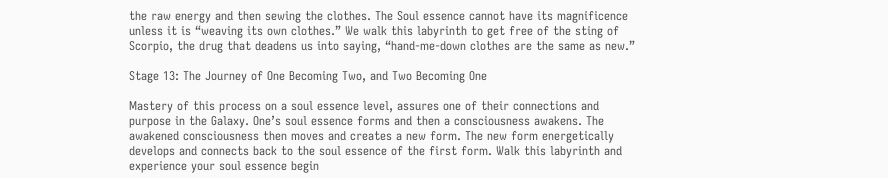the raw energy and then sewing the clothes. The Soul essence cannot have its magnificence unless it is “weaving its own clothes.” We walk this labyrinth to get free of the sting of Scorpio, the drug that deadens us into saying, “hand-me-down clothes are the same as new.”

Stage 13: The Journey of One Becoming Two, and Two Becoming One

Mastery of this process on a soul essence level, assures one of their connections and purpose in the Galaxy. One’s soul essence forms and then a consciousness awakens. The awakened consciousness then moves and creates a new form. The new form energetically develops and connects back to the soul essence of the first form. Walk this labyrinth and experience your soul essence begin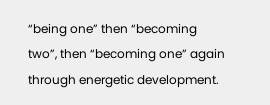“being one” then “becoming two”, then “becoming one” again through energetic development.